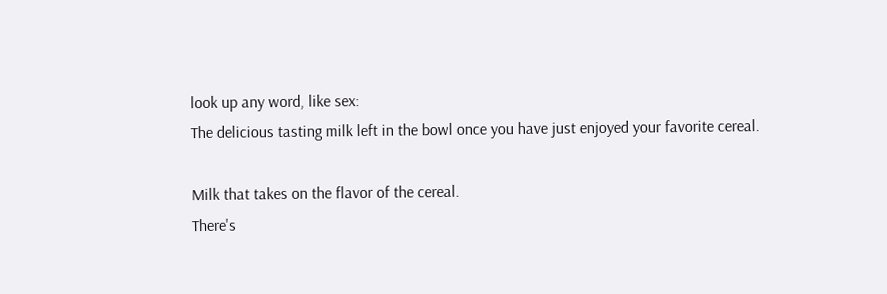look up any word, like sex:
The delicious tasting milk left in the bowl once you have just enjoyed your favorite cereal.

Milk that takes on the flavor of the cereal.
There's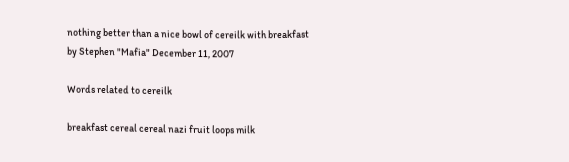nothing better than a nice bowl of cereilk with breakfast
by Stephen "Mafia" December 11, 2007

Words related to cereilk

breakfast cereal cereal nazi fruit loops milk